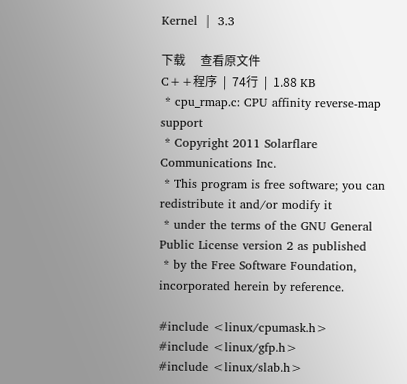Kernel  |  3.3

下载     查看原文件
C++程序  |  74行  |  1.88 KB
 * cpu_rmap.c: CPU affinity reverse-map support
 * Copyright 2011 Solarflare Communications Inc.
 * This program is free software; you can redistribute it and/or modify it
 * under the terms of the GNU General Public License version 2 as published
 * by the Free Software Foundation, incorporated herein by reference.

#include <linux/cpumask.h>
#include <linux/gfp.h>
#include <linux/slab.h>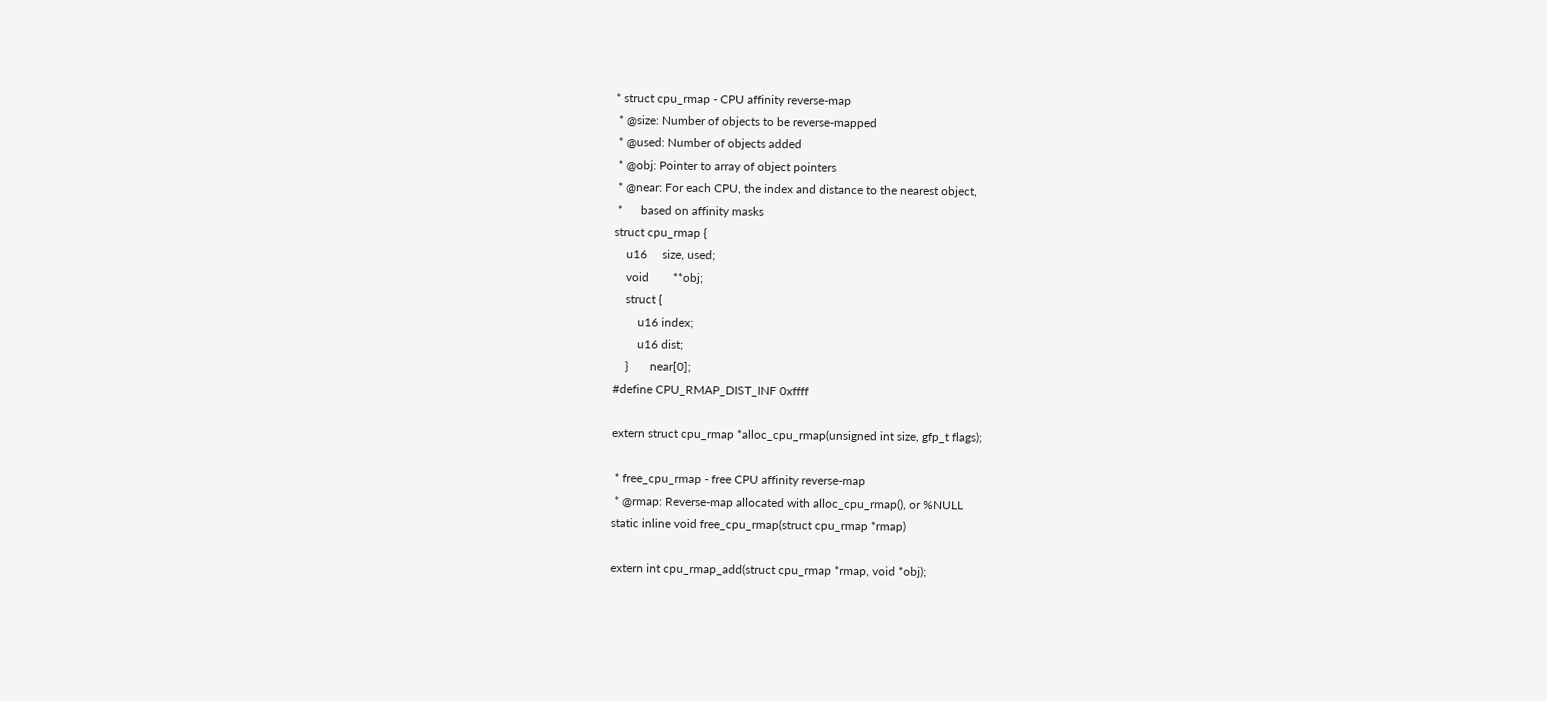* struct cpu_rmap - CPU affinity reverse-map
 * @size: Number of objects to be reverse-mapped
 * @used: Number of objects added
 * @obj: Pointer to array of object pointers
 * @near: For each CPU, the index and distance to the nearest object,
 *      based on affinity masks
struct cpu_rmap {
    u16     size, used;
    void        **obj;
    struct {
        u16 index;
        u16 dist;
    }       near[0];
#define CPU_RMAP_DIST_INF 0xffff

extern struct cpu_rmap *alloc_cpu_rmap(unsigned int size, gfp_t flags);

 * free_cpu_rmap - free CPU affinity reverse-map
 * @rmap: Reverse-map allocated with alloc_cpu_rmap(), or %NULL
static inline void free_cpu_rmap(struct cpu_rmap *rmap)

extern int cpu_rmap_add(struct cpu_rmap *rmap, void *obj);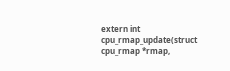extern int cpu_rmap_update(struct cpu_rmap *rmap,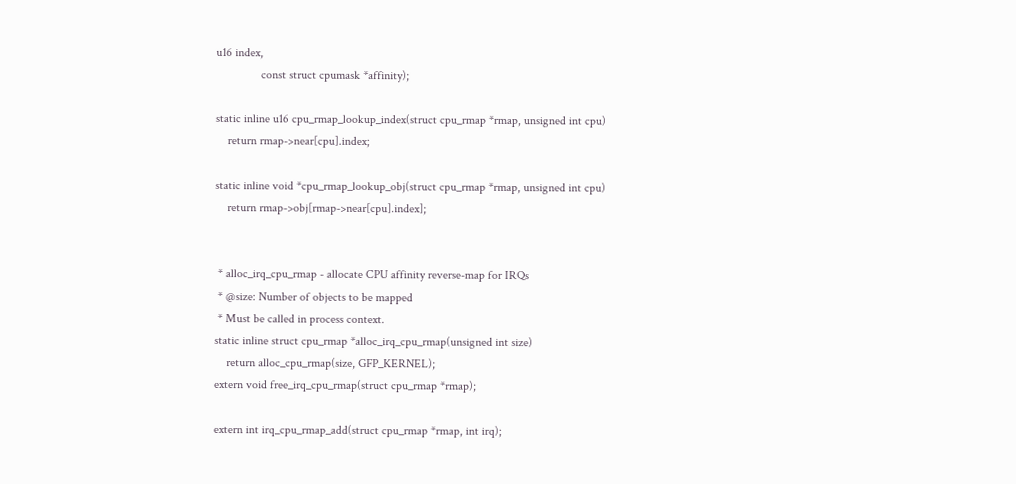u16 index,
               const struct cpumask *affinity);

static inline u16 cpu_rmap_lookup_index(struct cpu_rmap *rmap, unsigned int cpu)
    return rmap->near[cpu].index;

static inline void *cpu_rmap_lookup_obj(struct cpu_rmap *rmap, unsigned int cpu)
    return rmap->obj[rmap->near[cpu].index];


 * alloc_irq_cpu_rmap - allocate CPU affinity reverse-map for IRQs
 * @size: Number of objects to be mapped
 * Must be called in process context.
static inline struct cpu_rmap *alloc_irq_cpu_rmap(unsigned int size)
    return alloc_cpu_rmap(size, GFP_KERNEL);
extern void free_irq_cpu_rmap(struct cpu_rmap *rmap);

extern int irq_cpu_rmap_add(struct cpu_rmap *rmap, int irq);